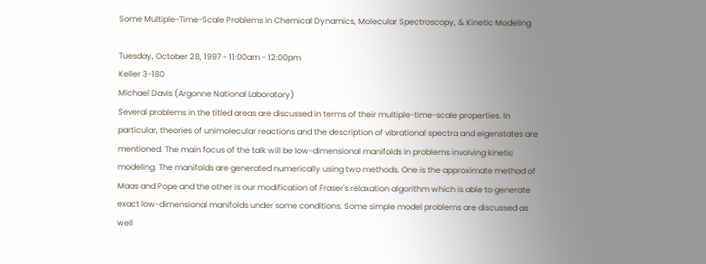Some Multiple-Time-Scale Problems in Chemical Dynamics, Molecular Spectroscopy, & Kinetic Modeling

Tuesday, October 28, 1997 - 11:00am - 12:00pm
Keller 3-180
Michael Davis (Argonne National Laboratory)
Several problems in the titled areas are discussed in terms of their multiple-time-scale properties. In particular, theories of unimolecular reactions and the description of vibrational spectra and eigenstates are mentioned. The main focus of the talk will be low-dimensional manifolds in problems involving kinetic modeling. The manifolds are generated numerically using two methods. One is the approximate method of Maas and Pope and the other is our modification of Fraser's relaxation algorithm which is able to generate exact low-dimensional manifolds under some conditions. Some simple model problems are discussed as well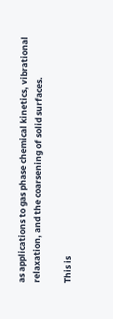as applications to gas phase chemical kinetics, vibrational relaxation, and the coarsening of solid surfaces.

This is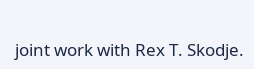joint work with Rex T. Skodje.